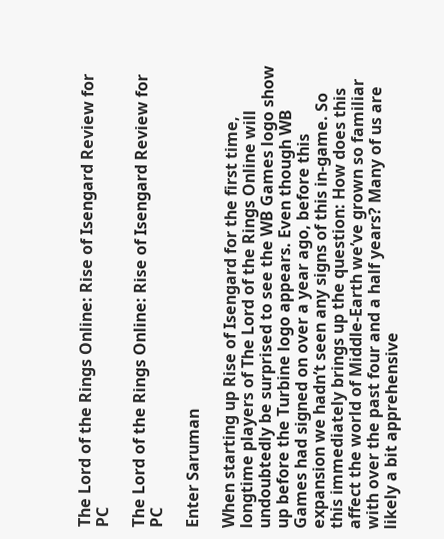The Lord of the Rings Online: Rise of Isengard Review for PC

The Lord of the Rings Online: Rise of Isengard Review for PC

Enter Saruman

When starting up Rise of Isengard for the first time, longtime players of The Lord of the Rings Online will undoubtedly be surprised to see the WB Games logo show up before the Turbine logo appears. Even though WB Games had signed on over a year ago, before this expansion we hadn’t seen any signs of this in-game. So this immediately brings up the question: How does this affect the world of Middle-Earth we’ve grown so familiar with over the past four and a half years? Many of us are likely a bit apprehensive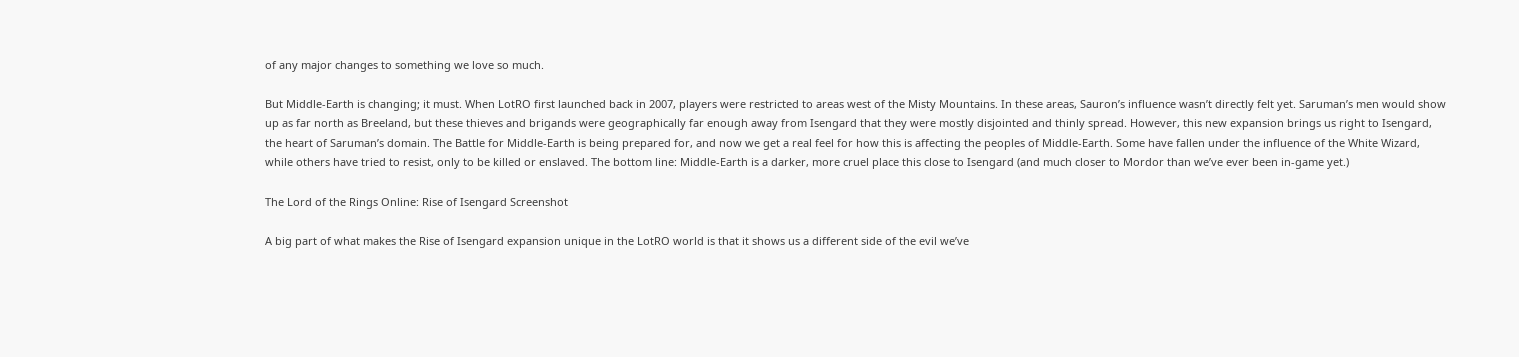of any major changes to something we love so much.

But Middle-Earth is changing; it must. When LotRO first launched back in 2007, players were restricted to areas west of the Misty Mountains. In these areas, Sauron’s influence wasn’t directly felt yet. Saruman’s men would show up as far north as Breeland, but these thieves and brigands were geographically far enough away from Isengard that they were mostly disjointed and thinly spread. However, this new expansion brings us right to Isengard, the heart of Saruman’s domain. The Battle for Middle-Earth is being prepared for, and now we get a real feel for how this is affecting the peoples of Middle-Earth. Some have fallen under the influence of the White Wizard, while others have tried to resist, only to be killed or enslaved. The bottom line: Middle-Earth is a darker, more cruel place this close to Isengard (and much closer to Mordor than we’ve ever been in-game yet.)

The Lord of the Rings Online: Rise of Isengard Screenshot

A big part of what makes the Rise of Isengard expansion unique in the LotRO world is that it shows us a different side of the evil we’ve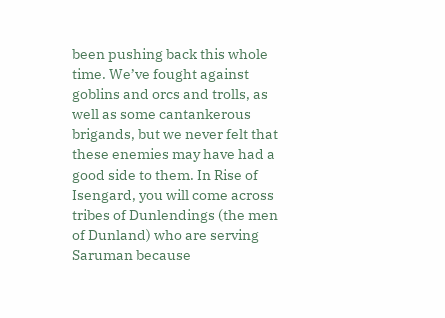been pushing back this whole time. We’ve fought against goblins and orcs and trolls, as well as some cantankerous brigands, but we never felt that these enemies may have had a good side to them. In Rise of Isengard, you will come across tribes of Dunlendings (the men of Dunland) who are serving Saruman because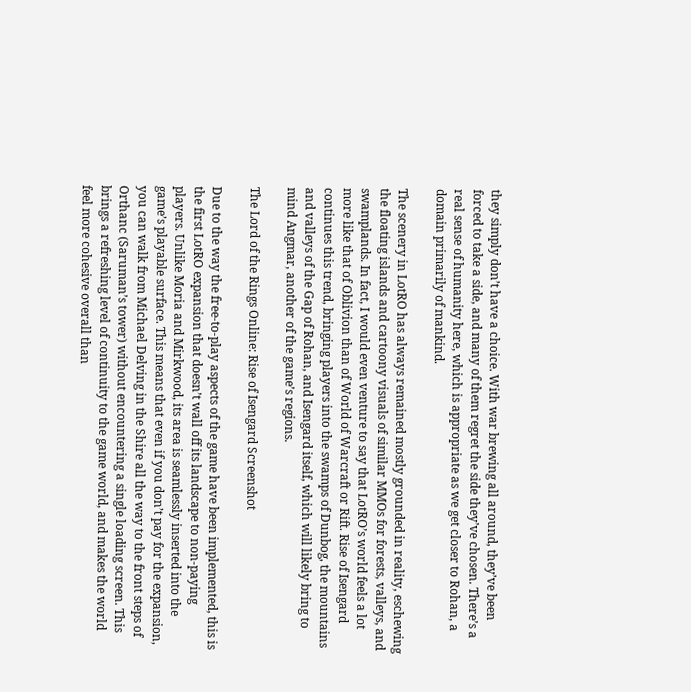they simply don’t have a choice. With war brewing all around, they’ve been forced to take a side, and many of them regret the side they’ve chosen. There’s a real sense of humanity here, which is appropriate as we get closer to Rohan, a domain primarily of mankind.

The scenery in LotRO has always remained mostly grounded in reality, eschewing the floating islands and cartoony visuals of similar MMOs for forests, valleys, and swamplands. In fact, I would even venture to say that LotRO’s world feels a lot more like that of Oblivion than of World of Warcraft or Rift. Rise of Isengard continues this trend, bringing players into the swamps of Dunbog, the mountains and valleys of the Gap of Rohan, and Isengard itself, which will likely bring to mind Angmar, another of the game’s regions.

The Lord of the Rings Online: Rise of Isengard Screenshot

Due to the way the free-to-play aspects of the game have been implemented, this is the first LotRO expansion that doesn’t wall off its landscape to non-paying players. Unlike Moria and Mirkwood, its area is seamlessly inserted into the game’s playable surface. This means that even if you don’t pay for the expansion, you can walk from Michael Delving in the Shire all the way to the front steps of Orthanc (Saruman’s tower) without encountering a single loading screen. This brings a refreshing level of continuity to the game world, and makes the world feel more cohesive overall than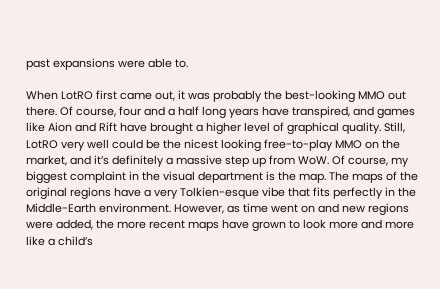past expansions were able to.

When LotRO first came out, it was probably the best-looking MMO out there. Of course, four and a half long years have transpired, and games like Aion and Rift have brought a higher level of graphical quality. Still, LotRO very well could be the nicest looking free-to-play MMO on the market, and it’s definitely a massive step up from WoW. Of course, my biggest complaint in the visual department is the map. The maps of the original regions have a very Tolkien-esque vibe that fits perfectly in the Middle-Earth environment. However, as time went on and new regions were added, the more recent maps have grown to look more and more like a child’s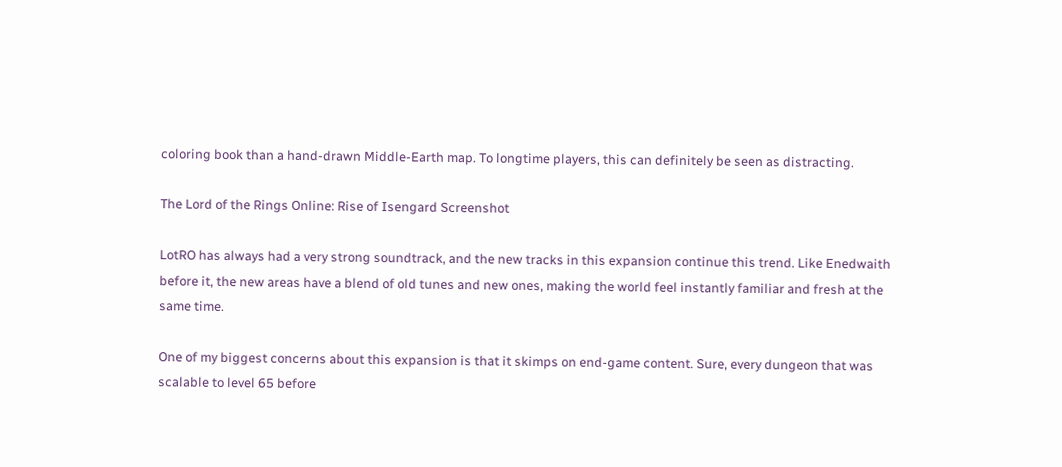coloring book than a hand-drawn Middle-Earth map. To longtime players, this can definitely be seen as distracting.

The Lord of the Rings Online: Rise of Isengard Screenshot

LotRO has always had a very strong soundtrack, and the new tracks in this expansion continue this trend. Like Enedwaith before it, the new areas have a blend of old tunes and new ones, making the world feel instantly familiar and fresh at the same time.

One of my biggest concerns about this expansion is that it skimps on end-game content. Sure, every dungeon that was scalable to level 65 before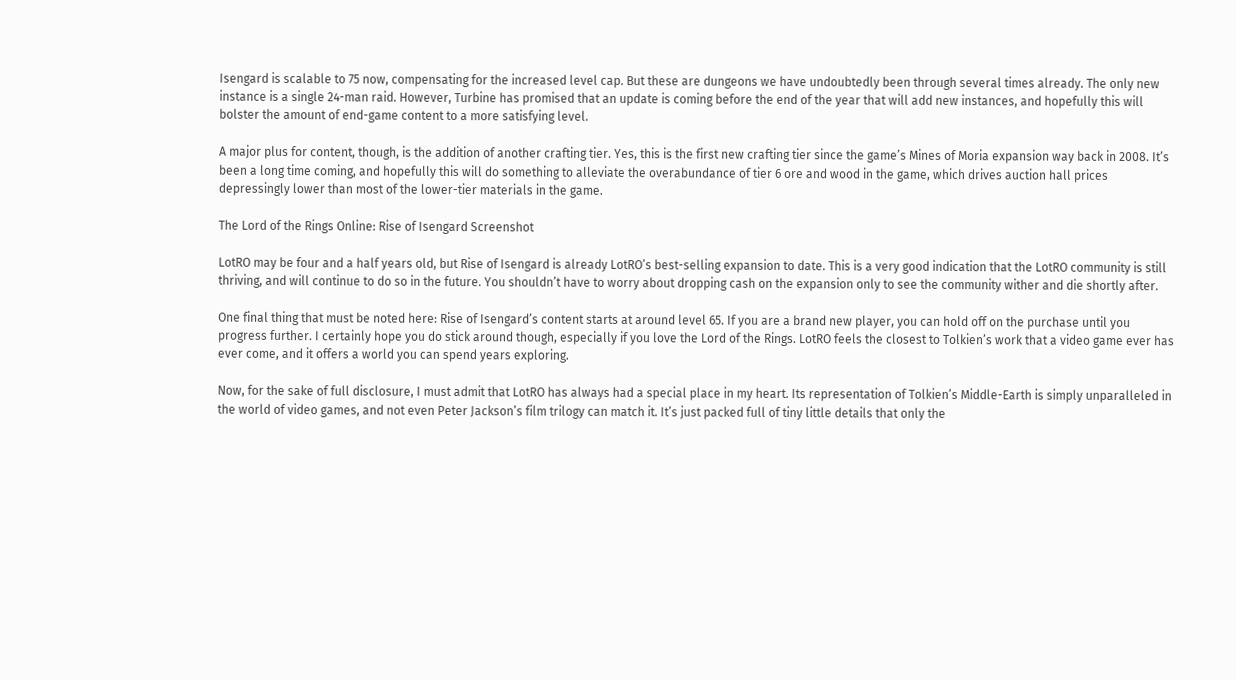Isengard is scalable to 75 now, compensating for the increased level cap. But these are dungeons we have undoubtedly been through several times already. The only new instance is a single 24-man raid. However, Turbine has promised that an update is coming before the end of the year that will add new instances, and hopefully this will bolster the amount of end-game content to a more satisfying level.

A major plus for content, though, is the addition of another crafting tier. Yes, this is the first new crafting tier since the game’s Mines of Moria expansion way back in 2008. It’s been a long time coming, and hopefully this will do something to alleviate the overabundance of tier 6 ore and wood in the game, which drives auction hall prices depressingly lower than most of the lower-tier materials in the game.

The Lord of the Rings Online: Rise of Isengard Screenshot

LotRO may be four and a half years old, but Rise of Isengard is already LotRO’s best-selling expansion to date. This is a very good indication that the LotRO community is still thriving, and will continue to do so in the future. You shouldn’t have to worry about dropping cash on the expansion only to see the community wither and die shortly after.

One final thing that must be noted here: Rise of Isengard’s content starts at around level 65. If you are a brand new player, you can hold off on the purchase until you progress further. I certainly hope you do stick around though, especially if you love the Lord of the Rings. LotRO feels the closest to Tolkien’s work that a video game ever has ever come, and it offers a world you can spend years exploring.

Now, for the sake of full disclosure, I must admit that LotRO has always had a special place in my heart. Its representation of Tolkien’s Middle-Earth is simply unparalleled in the world of video games, and not even Peter Jackson’s film trilogy can match it. It’s just packed full of tiny little details that only the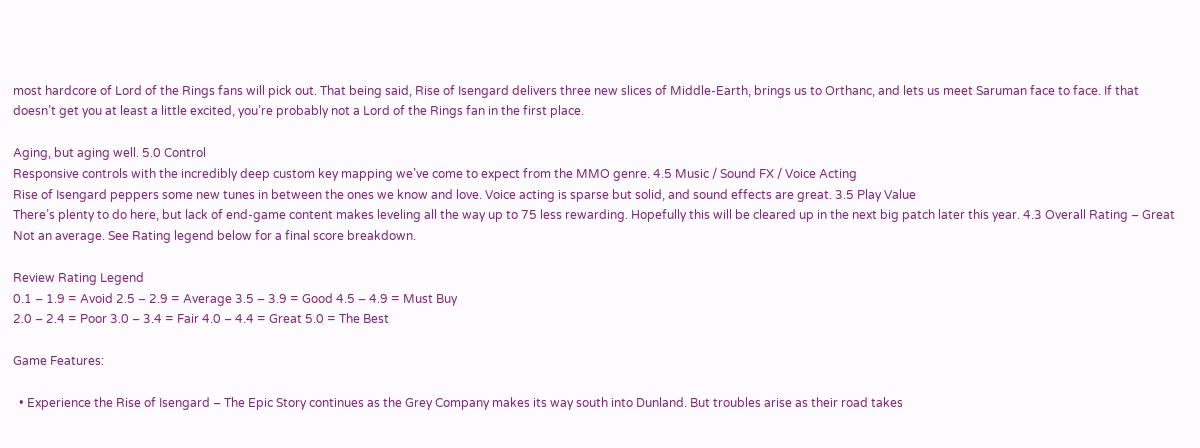most hardcore of Lord of the Rings fans will pick out. That being said, Rise of Isengard delivers three new slices of Middle-Earth, brings us to Orthanc, and lets us meet Saruman face to face. If that doesn’t get you at least a little excited, you’re probably not a Lord of the Rings fan in the first place.

Aging, but aging well. 5.0 Control
Responsive controls with the incredibly deep custom key mapping we’ve come to expect from the MMO genre. 4.5 Music / Sound FX / Voice Acting
Rise of Isengard peppers some new tunes in between the ones we know and love. Voice acting is sparse but solid, and sound effects are great. 3.5 Play Value
There’s plenty to do here, but lack of end-game content makes leveling all the way up to 75 less rewarding. Hopefully this will be cleared up in the next big patch later this year. 4.3 Overall Rating – Great
Not an average. See Rating legend below for a final score breakdown.

Review Rating Legend
0.1 – 1.9 = Avoid 2.5 – 2.9 = Average 3.5 – 3.9 = Good 4.5 – 4.9 = Must Buy
2.0 – 2.4 = Poor 3.0 – 3.4 = Fair 4.0 – 4.4 = Great 5.0 = The Best

Game Features:

  • Experience the Rise of Isengard – The Epic Story continues as the Grey Company makes its way south into Dunland. But troubles arise as their road takes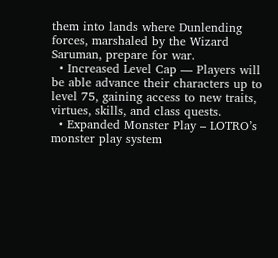them into lands where Dunlending forces, marshaled by the Wizard Saruman, prepare for war.
  • Increased Level Cap — Players will be able advance their characters up to level 75, gaining access to new traits, virtues, skills, and class quests.
  • Expanded Monster Play – LOTRO’s monster play system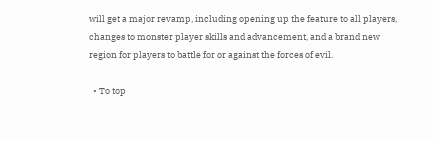will get a major revamp, including opening up the feature to all players, changes to monster player skills and advancement, and a brand new region for players to battle for or against the forces of evil.

  • To top